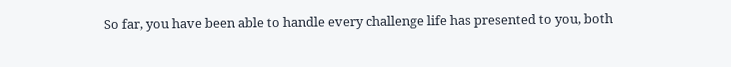So far, you have been able to handle every challenge life has presented to you, both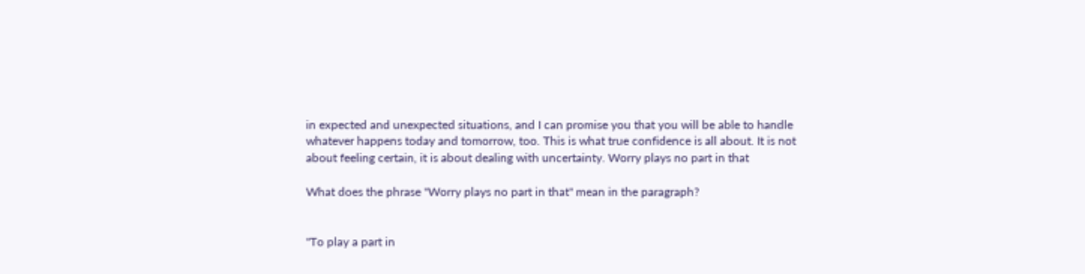in expected and unexpected situations, and I can promise you that you will be able to handle whatever happens today and tomorrow, too. This is what true confidence is all about. It is not about feeling certain, it is about dealing with uncertainty. Worry plays no part in that

What does the phrase "Worry plays no part in that" mean in the paragraph?


"To play a part in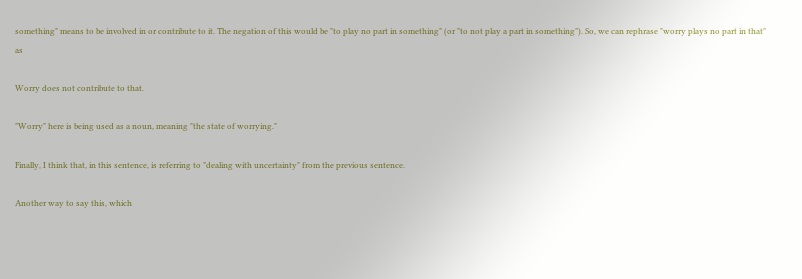something" means to be involved in or contribute to it. The negation of this would be "to play no part in something" (or "to not play a part in something"). So, we can rephrase "worry plays no part in that" as

Worry does not contribute to that.

"Worry" here is being used as a noun, meaning "the state of worrying."

Finally, I think that, in this sentence, is referring to "dealing with uncertainty" from the previous sentence.

Another way to say this, which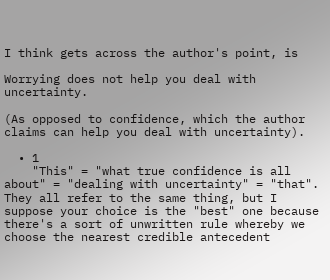I think gets across the author's point, is

Worrying does not help you deal with uncertainty.

(As opposed to confidence, which the author claims can help you deal with uncertainty).

  • 1
    "This" = "what true confidence is all about" = "dealing with uncertainty" = "that". They all refer to the same thing, but I suppose your choice is the "best" one because there's a sort of unwritten rule whereby we choose the nearest credible antecedent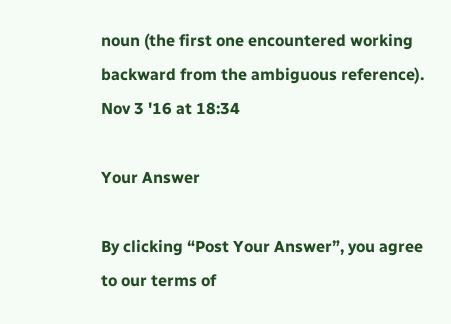noun (the first one encountered working backward from the ambiguous reference). Nov 3 '16 at 18:34

Your Answer

By clicking “Post Your Answer”, you agree to our terms of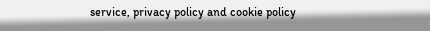service, privacy policy and cookie policy